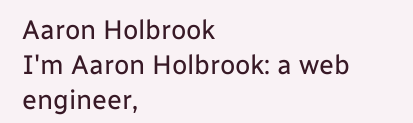Aaron Holbrook
I'm Aaron Holbrook: a web engineer,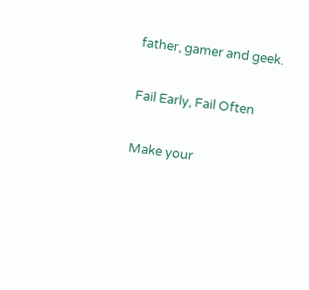father, gamer and geek.

Fail Early, Fail Often

Make your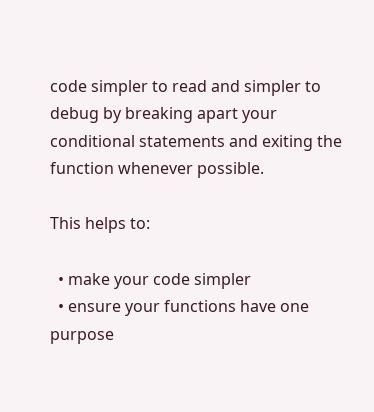code simpler to read and simpler to debug by breaking apart your conditional statements and exiting the function whenever possible.

This helps to:

  • make your code simpler
  • ensure your functions have one purpose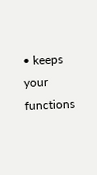• keeps your functions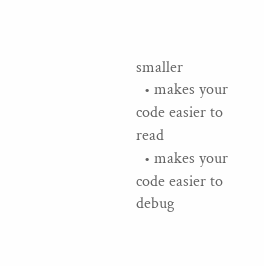smaller
  • makes your code easier to read
  • makes your code easier to debug